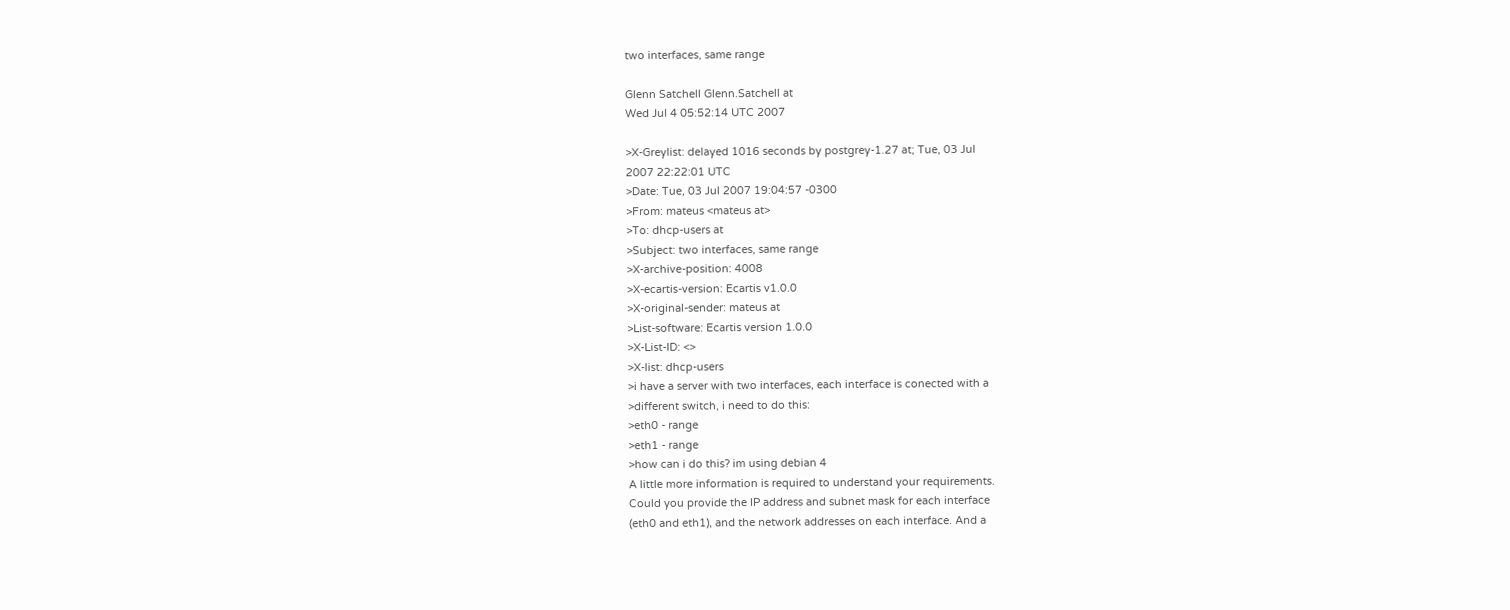two interfaces, same range

Glenn Satchell Glenn.Satchell at
Wed Jul 4 05:52:14 UTC 2007

>X-Greylist: delayed 1016 seconds by postgrey-1.27 at; Tue, 03 Jul
2007 22:22:01 UTC
>Date: Tue, 03 Jul 2007 19:04:57 -0300
>From: mateus <mateus at>
>To: dhcp-users at
>Subject: two interfaces, same range
>X-archive-position: 4008
>X-ecartis-version: Ecartis v1.0.0
>X-original-sender: mateus at
>List-software: Ecartis version 1.0.0
>X-List-ID: <>
>X-list: dhcp-users
>i have a server with two interfaces, each interface is conected with a
>different switch, i need to do this:
>eth0 - range
>eth1 - range
>how can i do this? im using debian 4
A little more information is required to understand your requirements.
Could you provide the IP address and subnet mask for each interface
(eth0 and eth1), and the network addresses on each interface. And a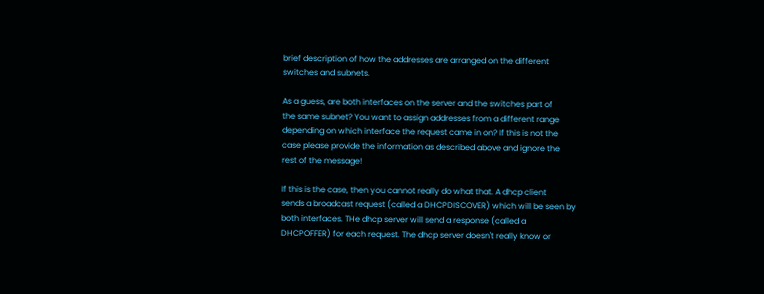brief description of how the addresses are arranged on the different
switches and subnets.

As a guess, are both interfaces on the server and the switches part of
the same subnet? You want to assign addresses from a different range
depending on which interface the request came in on? If this is not the
case please provide the information as described above and ignore the
rest of the message!

If this is the case, then you cannot really do what that. A dhcp client
sends a broadcast request (called a DHCPDISCOVER) which will be seen by
both interfaces. THe dhcp server will send a response (called a
DHCPOFFER) for each request. The dhcp server doesn't really know or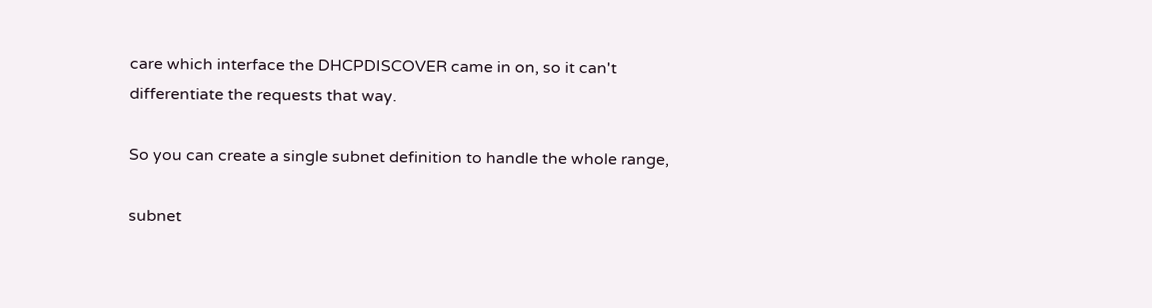care which interface the DHCPDISCOVER came in on, so it can't
differentiate the requests that way.

So you can create a single subnet definition to handle the whole range,

subnet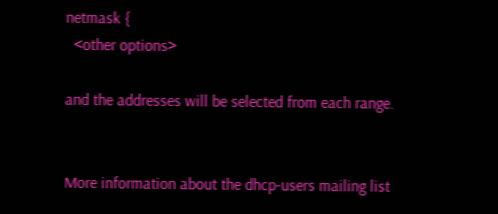netmask {
  <other options>

and the addresses will be selected from each range.


More information about the dhcp-users mailing list